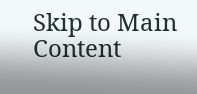Skip to Main Content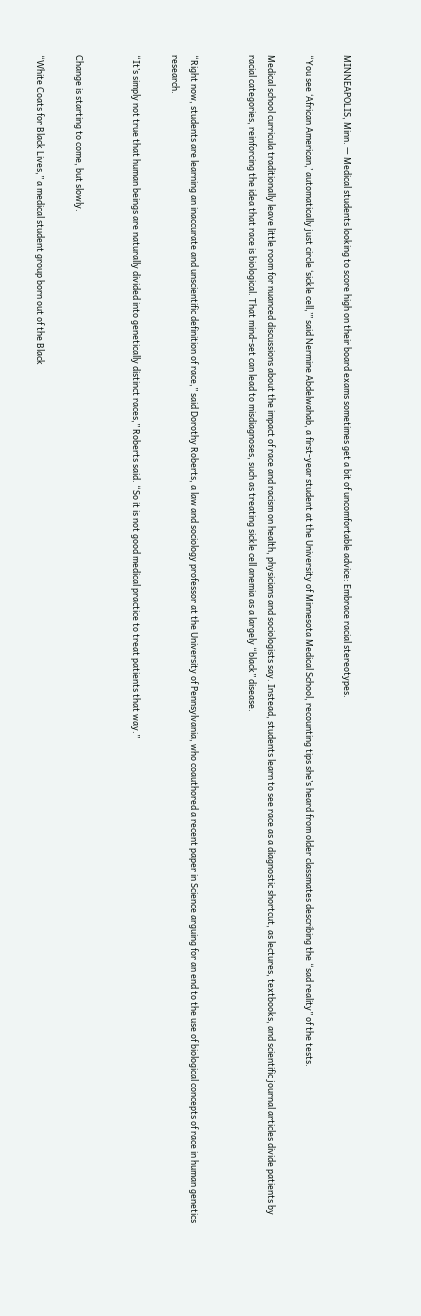MINNEAPOLIS, Minn. — Medical students looking to score high on their board exams sometimes get a bit of uncomfortable advice: Embrace racial stereotypes.

“You see ‘African American,’ automatically just circle ‘sickle cell,’” said Nermine Abdelwahab, a first-year student at the University of Minnesota Medical School, recounting tips she’s heard from older classmates describing the “sad reality” of the tests.

Medical school curricula traditionally leave little room for nuanced discussions about the impact of race and racism on health, physicians and sociologists say. Instead, students learn to see race as a diagnostic shortcut, as lectures, textbooks, and scientific journal articles divide patients by racial categories, reinforcing the idea that race is biological. That mind-set can lead to misdiagnoses, such as treating sickle cell anemia as a largely “black” disease.


“Right now, students are learning an inaccurate and unscientific definition of race,” said Dorothy Roberts, a law and sociology professor at the University of Pennsylvania, who coauthored a recent paper in Science arguing for an end to the use of biological concepts of race in human genetics research.

“It’s simply not true that human beings are naturally divided into genetically distinct races,” Roberts said. “So it is not good medical practice to treat patients that way.”


Change is starting to come, but slowly.

“White Coats for Black Lives,” a medical student group born out of the Black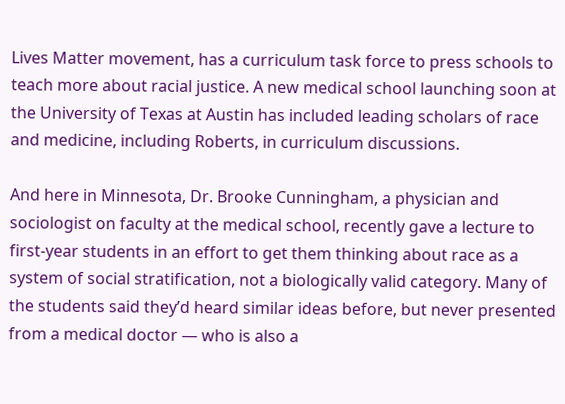Lives Matter movement, has a curriculum task force to press schools to teach more about racial justice. A new medical school launching soon at the University of Texas at Austin has included leading scholars of race and medicine, including Roberts, in curriculum discussions.

And here in Minnesota, Dr. Brooke Cunningham, a physician and sociologist on faculty at the medical school, recently gave a lecture to first-year students in an effort to get them thinking about race as a system of social stratification, not a biologically valid category. Many of the students said they’d heard similar ideas before, but never presented from a medical doctor — who is also a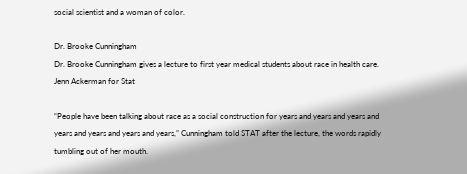social scientist and a woman of color.

Dr. Brooke Cunningham
Dr. Brooke Cunningham gives a lecture to first year medical students about race in health care. Jenn Ackerman for Stat

“People have been talking about race as a social construction for years and years and years and years and years and years and years,” Cunningham told STAT after the lecture, the words rapidly tumbling out of her mouth.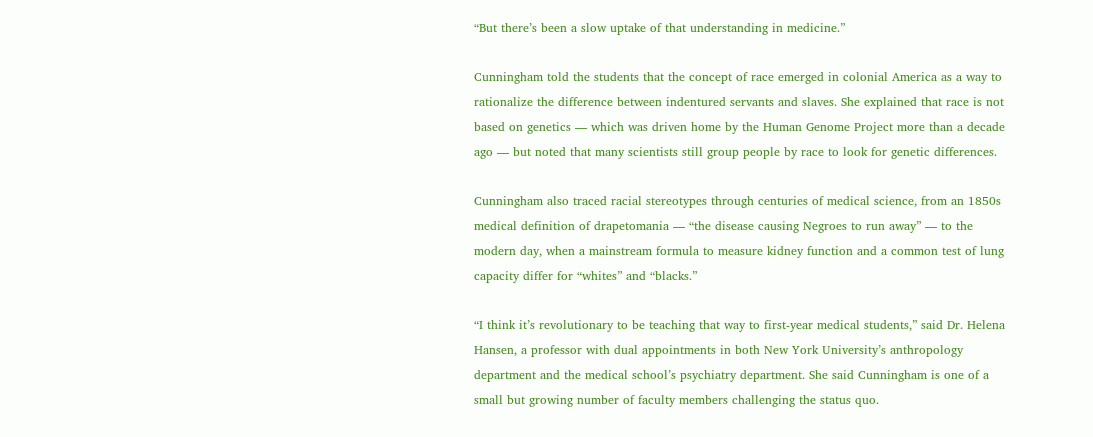“But there’s been a slow uptake of that understanding in medicine.”

Cunningham told the students that the concept of race emerged in colonial America as a way to rationalize the difference between indentured servants and slaves. She explained that race is not based on genetics — which was driven home by the Human Genome Project more than a decade ago — but noted that many scientists still group people by race to look for genetic differences.

Cunningham also traced racial stereotypes through centuries of medical science, from an 1850s medical definition of drapetomania — “the disease causing Negroes to run away” — to the modern day, when a mainstream formula to measure kidney function and a common test of lung capacity differ for “whites” and “blacks.”

“I think it’s revolutionary to be teaching that way to first-year medical students,” said Dr. Helena Hansen, a professor with dual appointments in both New York University’s anthropology department and the medical school’s psychiatry department. She said Cunningham is one of a small but growing number of faculty members challenging the status quo.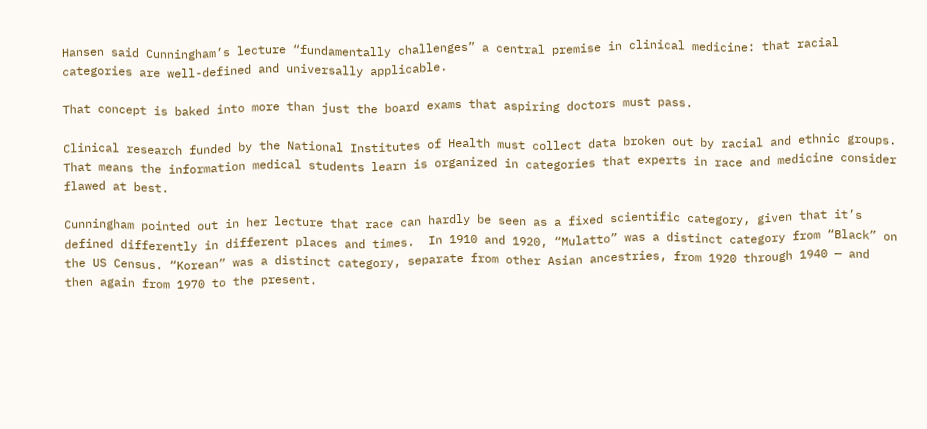Hansen said Cunningham’s lecture “fundamentally challenges” a central premise in clinical medicine: that racial categories are well-defined and universally applicable.

That concept is baked into more than just the board exams that aspiring doctors must pass.

Clinical research funded by the National Institutes of Health must collect data broken out by racial and ethnic groups. That means the information medical students learn is organized in categories that experts in race and medicine consider flawed at best.

Cunningham pointed out in her lecture that race can hardly be seen as a fixed scientific category, given that it’s defined differently in different places and times.  In 1910 and 1920, “Mulatto” was a distinct category from “Black” on the US Census. “Korean” was a distinct category, separate from other Asian ancestries, from 1920 through 1940 — and then again from 1970 to the present.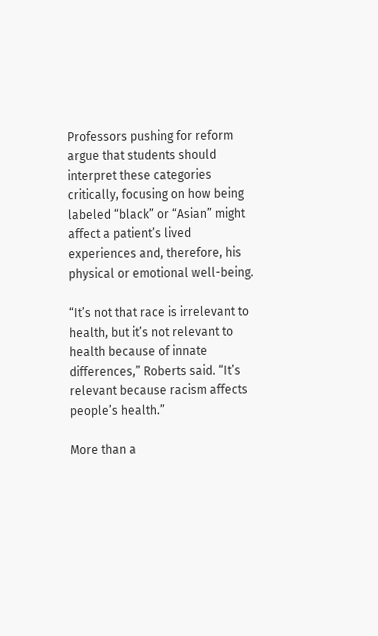Professors pushing for reform argue that students should interpret these categories critically, focusing on how being labeled “black” or “Asian” might affect a patient’s lived experiences and, therefore, his physical or emotional well-being.

“It’s not that race is irrelevant to health, but it’s not relevant to health because of innate differences,” Roberts said. “It’s relevant because racism affects people’s health.”

More than a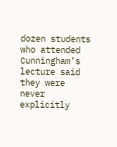dozen students who attended Cunningham’s lecture said they were never explicitly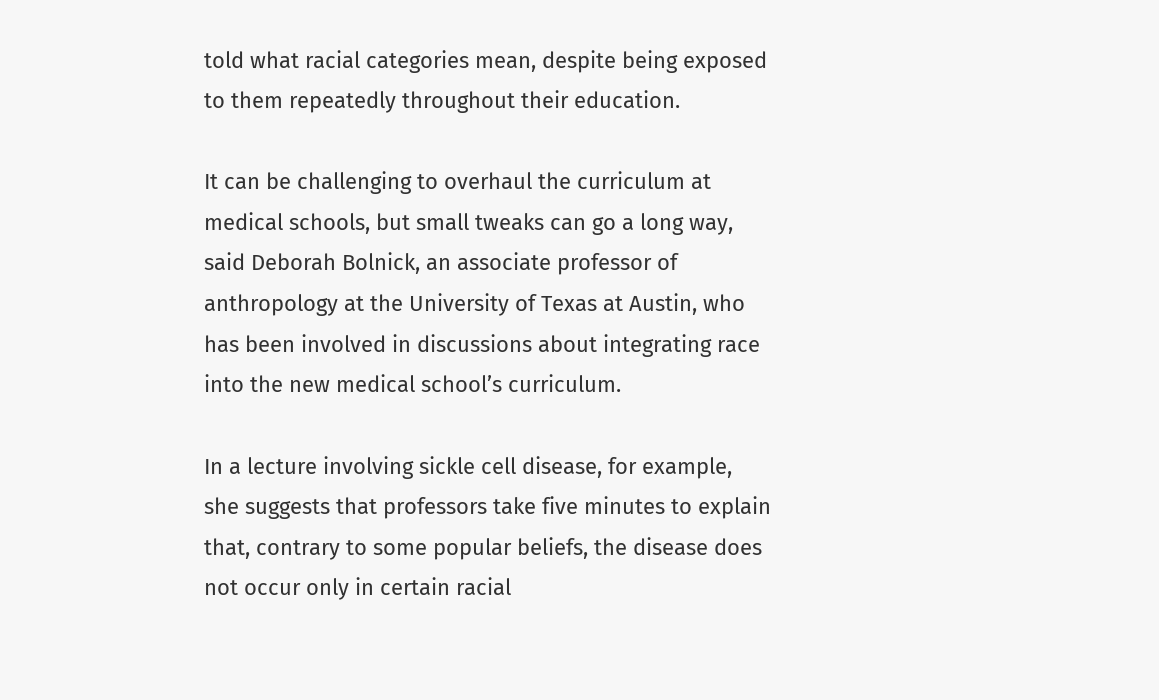told what racial categories mean, despite being exposed to them repeatedly throughout their education.

It can be challenging to overhaul the curriculum at medical schools, but small tweaks can go a long way, said Deborah Bolnick, an associate professor of anthropology at the University of Texas at Austin, who has been involved in discussions about integrating race into the new medical school’s curriculum.

In a lecture involving sickle cell disease, for example, she suggests that professors take five minutes to explain that, contrary to some popular beliefs, the disease does not occur only in certain racial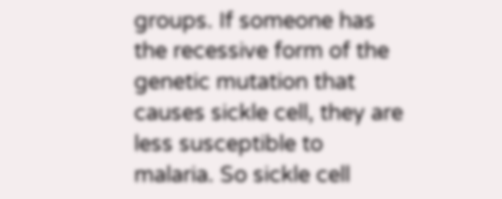groups. If someone has the recessive form of the genetic mutation that causes sickle cell, they are less susceptible to malaria. So sickle cell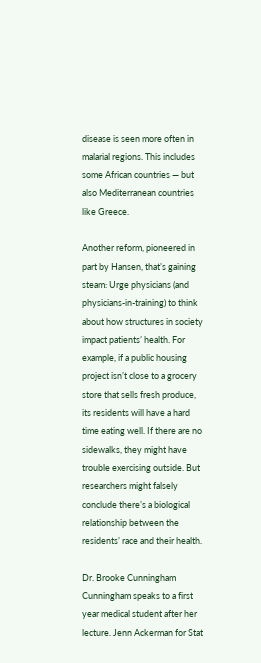disease is seen more often in malarial regions. This includes some African countries — but also Mediterranean countries like Greece.

Another reform, pioneered in part by Hansen, that’s gaining steam: Urge physicians (and physicians-in-training) to think about how structures in society impact patients’ health. For example, if a public housing project isn’t close to a grocery store that sells fresh produce, its residents will have a hard time eating well. If there are no sidewalks, they might have trouble exercising outside. But researchers might falsely conclude there’s a biological relationship between the residents’ race and their health.

Dr. Brooke Cunningham
Cunningham speaks to a first year medical student after her lecture. Jenn Ackerman for Stat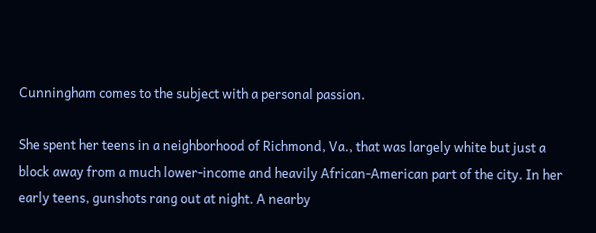Cunningham comes to the subject with a personal passion.

She spent her teens in a neighborhood of Richmond, Va., that was largely white but just a block away from a much lower-income and heavily African-American part of the city. In her early teens, gunshots rang out at night. A nearby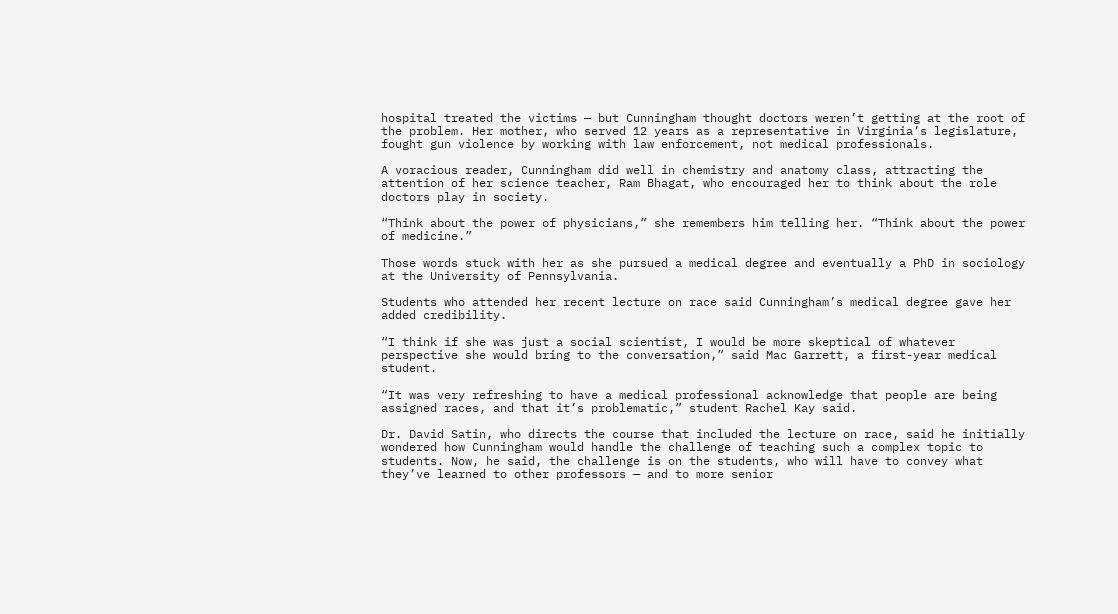hospital treated the victims — but Cunningham thought doctors weren’t getting at the root of the problem. Her mother, who served 12 years as a representative in Virginia’s legislature, fought gun violence by working with law enforcement, not medical professionals.

A voracious reader, Cunningham did well in chemistry and anatomy class, attracting the attention of her science teacher, Ram Bhagat, who encouraged her to think about the role doctors play in society.

“Think about the power of physicians,” she remembers him telling her. “Think about the power of medicine.”

Those words stuck with her as she pursued a medical degree and eventually a PhD in sociology at the University of Pennsylvania.

Students who attended her recent lecture on race said Cunningham’s medical degree gave her added credibility.

“I think if she was just a social scientist, I would be more skeptical of whatever perspective she would bring to the conversation,” said Mac Garrett, a first-year medical student.

“It was very refreshing to have a medical professional acknowledge that people are being assigned races, and that it’s problematic,” student Rachel Kay said.

Dr. David Satin, who directs the course that included the lecture on race, said he initially wondered how Cunningham would handle the challenge of teaching such a complex topic to students. Now, he said, the challenge is on the students, who will have to convey what they’ve learned to other professors — and to more senior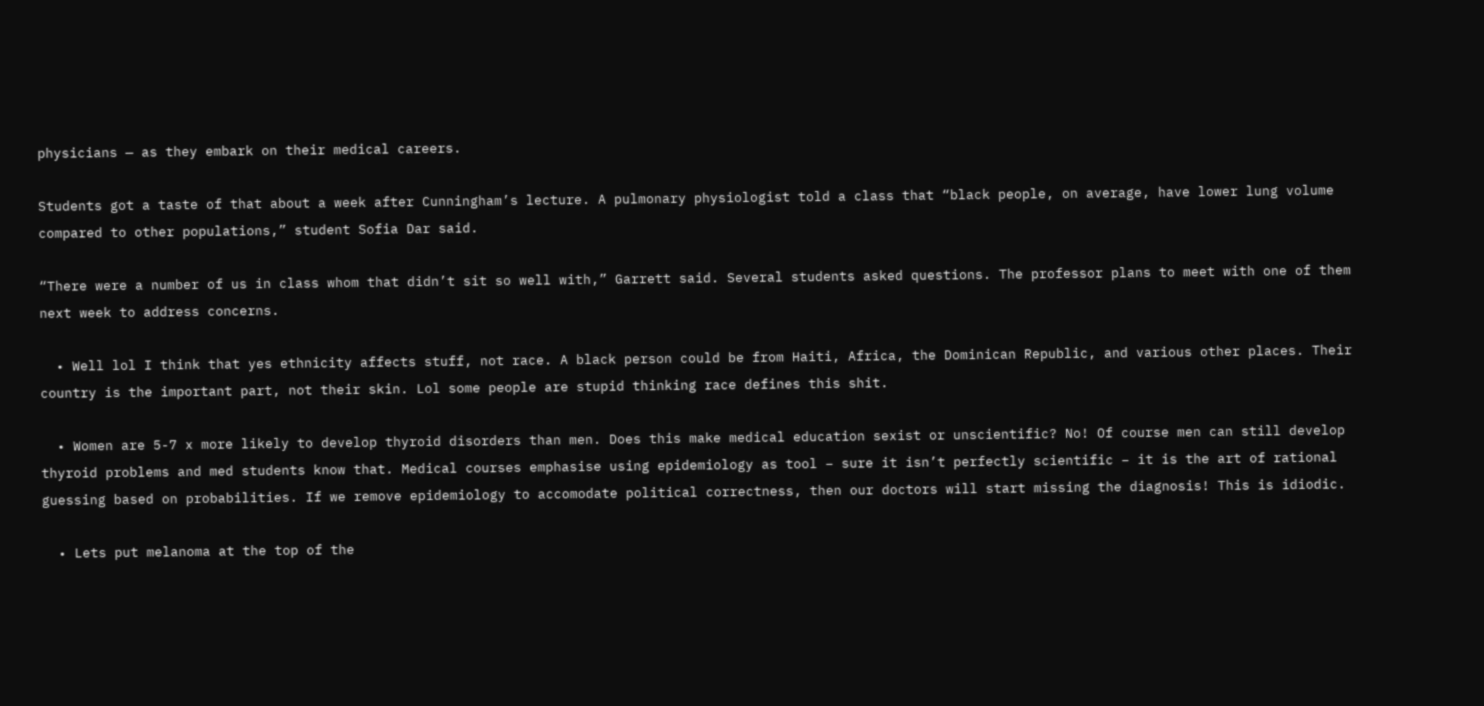physicians — as they embark on their medical careers.

Students got a taste of that about a week after Cunningham’s lecture. A pulmonary physiologist told a class that “black people, on average, have lower lung volume compared to other populations,” student Sofia Dar said.

“There were a number of us in class whom that didn’t sit so well with,” Garrett said. Several students asked questions. The professor plans to meet with one of them next week to address concerns.

  • Well lol I think that yes ethnicity affects stuff, not race. A black person could be from Haiti, Africa, the Dominican Republic, and various other places. Their country is the important part, not their skin. Lol some people are stupid thinking race defines this shit.

  • Women are 5-7 x more likely to develop thyroid disorders than men. Does this make medical education sexist or unscientific? No! Of course men can still develop thyroid problems and med students know that. Medical courses emphasise using epidemiology as tool – sure it isn’t perfectly scientific – it is the art of rational guessing based on probabilities. If we remove epidemiology to accomodate political correctness, then our doctors will start missing the diagnosis! This is idiodic.

  • Lets put melanoma at the top of the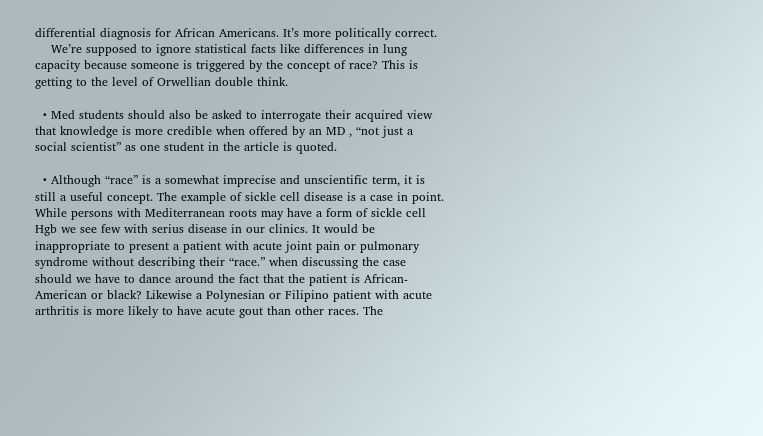differential diagnosis for African Americans. It’s more politically correct.
    We’re supposed to ignore statistical facts like differences in lung capacity because someone is triggered by the concept of race? This is getting to the level of Orwellian double think.

  • Med students should also be asked to interrogate their acquired view that knowledge is more credible when offered by an MD , “not just a social scientist” as one student in the article is quoted.

  • Although “race” is a somewhat imprecise and unscientific term, it is still a useful concept. The example of sickle cell disease is a case in point. While persons with Mediterranean roots may have a form of sickle cell Hgb we see few with serius disease in our clinics. It would be inappropriate to present a patient with acute joint pain or pulmonary syndrome without describing their “race.” when discussing the case should we have to dance around the fact that the patient is African-American or black? Likewise a Polynesian or Filipino patient with acute arthritis is more likely to have acute gout than other races. The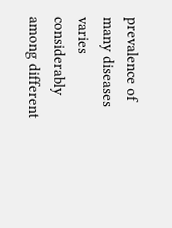prevalence of many diseases varies considerably among different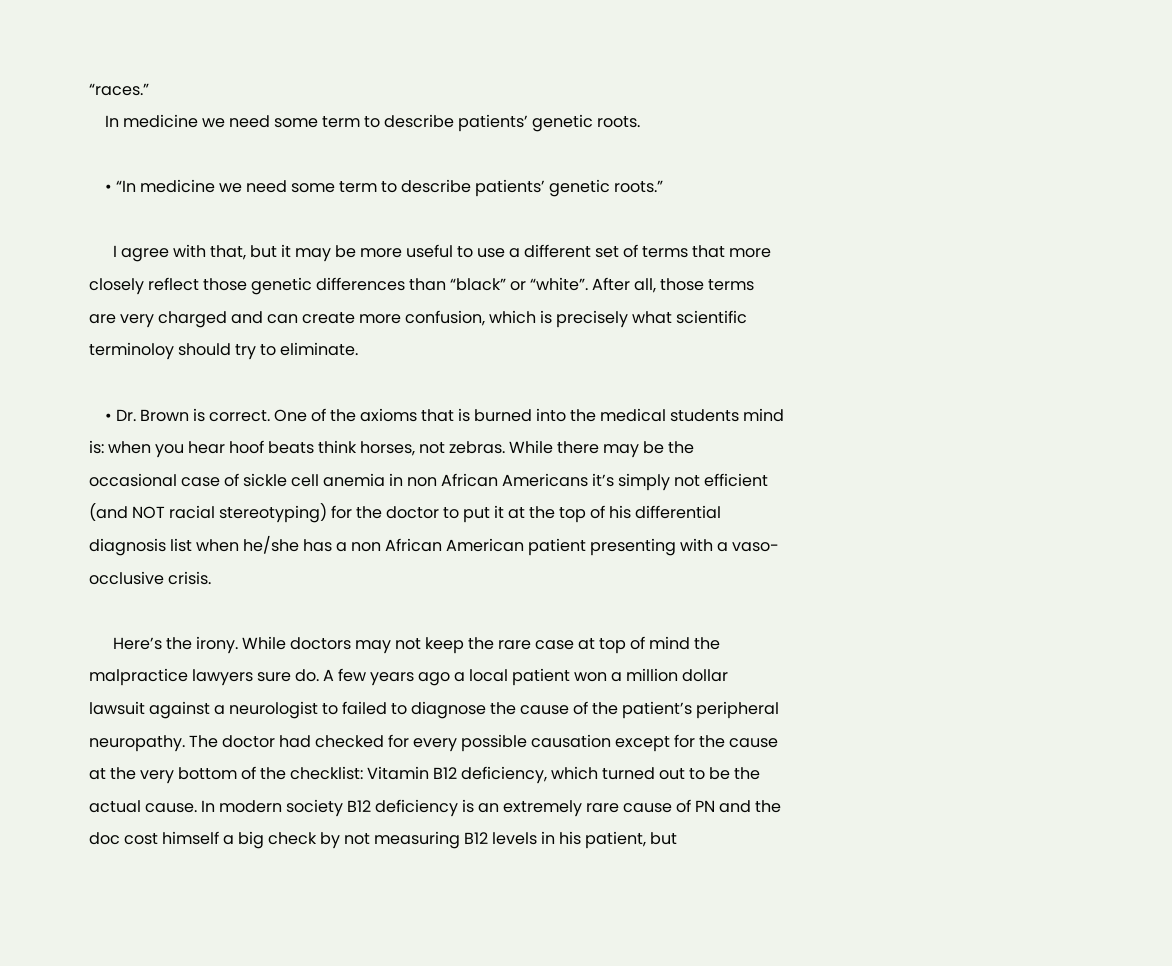“races.”
    In medicine we need some term to describe patients’ genetic roots.

    • “In medicine we need some term to describe patients’ genetic roots.”

      I agree with that, but it may be more useful to use a different set of terms that more closely reflect those genetic differences than “black” or “white”. After all, those terms are very charged and can create more confusion, which is precisely what scientific terminoloy should try to eliminate.

    • Dr. Brown is correct. One of the axioms that is burned into the medical students mind is: when you hear hoof beats think horses, not zebras. While there may be the occasional case of sickle cell anemia in non African Americans it’s simply not efficient (and NOT racial stereotyping) for the doctor to put it at the top of his differential diagnosis list when he/she has a non African American patient presenting with a vaso-occlusive crisis.

      Here’s the irony. While doctors may not keep the rare case at top of mind the malpractice lawyers sure do. A few years ago a local patient won a million dollar lawsuit against a neurologist to failed to diagnose the cause of the patient’s peripheral neuropathy. The doctor had checked for every possible causation except for the cause at the very bottom of the checklist: Vitamin B12 deficiency, which turned out to be the actual cause. In modern society B12 deficiency is an extremely rare cause of PN and the doc cost himself a big check by not measuring B12 levels in his patient, but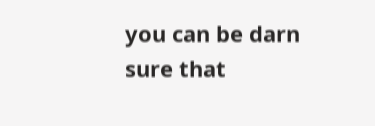you can be darn sure that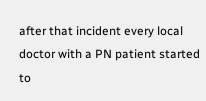after that incident every local doctor with a PN patient started to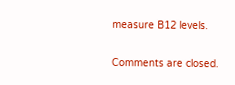measure B12 levels.

Comments are closed.